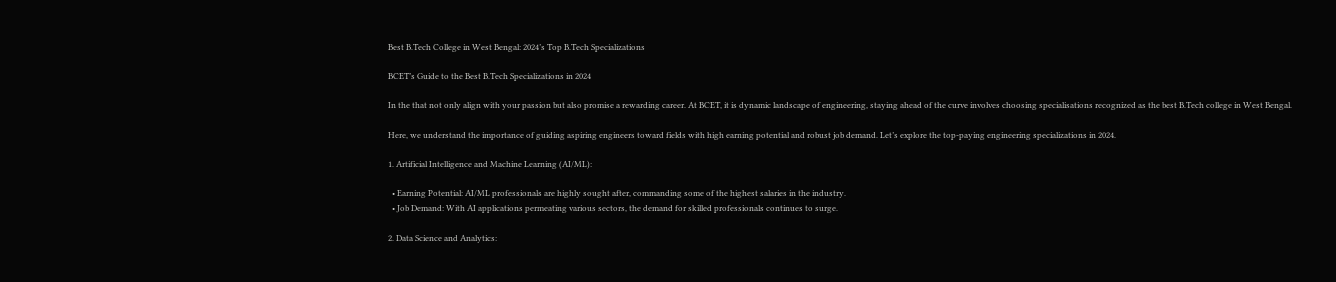Best B.Tech College in West Bengal: 2024’s Top B.Tech Specializations

BCET’s Guide to the Best B.Tech Specializations in 2024

In the that not only align with your passion but also promise a rewarding career. At BCET, it is dynamic landscape of engineering, staying ahead of the curve involves choosing specialisations recognized as the best B.Tech college in West Bengal.

Here, we understand the importance of guiding aspiring engineers toward fields with high earning potential and robust job demand. Let’s explore the top-paying engineering specializations in 2024.

1. Artificial Intelligence and Machine Learning (AI/ML):

  • Earning Potential: AI/ML professionals are highly sought after, commanding some of the highest salaries in the industry.
  • Job Demand: With AI applications permeating various sectors, the demand for skilled professionals continues to surge.

2. Data Science and Analytics: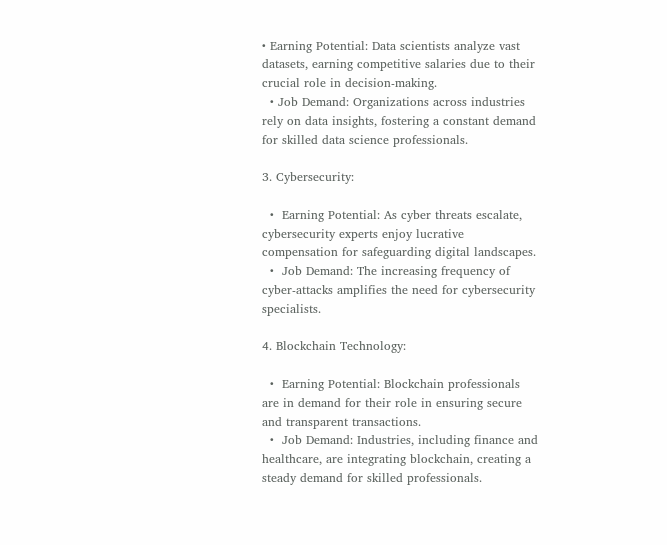• Earning Potential: Data scientists analyze vast datasets, earning competitive salaries due to their crucial role in decision-making.
  • Job Demand: Organizations across industries rely on data insights, fostering a constant demand for skilled data science professionals.

3. Cybersecurity:

  •  Earning Potential: As cyber threats escalate, cybersecurity experts enjoy lucrative compensation for safeguarding digital landscapes.
  •  Job Demand: The increasing frequency of cyber-attacks amplifies the need for cybersecurity specialists.

4. Blockchain Technology:

  •  Earning Potential: Blockchain professionals are in demand for their role in ensuring secure and transparent transactions.
  •  Job Demand: Industries, including finance and healthcare, are integrating blockchain, creating a steady demand for skilled professionals.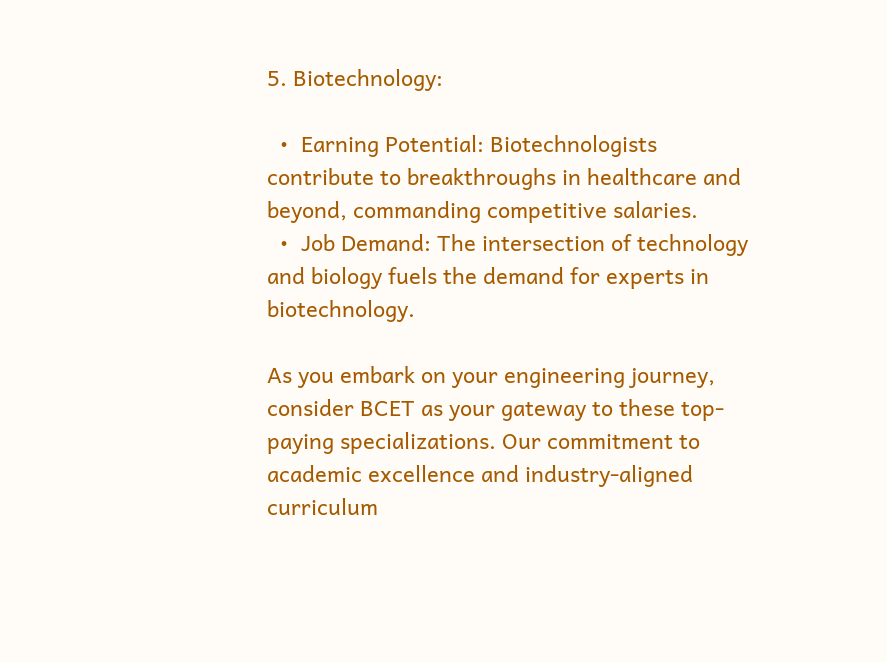5. Biotechnology:

  •  Earning Potential: Biotechnologists contribute to breakthroughs in healthcare and beyond, commanding competitive salaries.
  •  Job Demand: The intersection of technology and biology fuels the demand for experts in biotechnology.

As you embark on your engineering journey, consider BCET as your gateway to these top-paying specializations. Our commitment to academic excellence and industry-aligned curriculum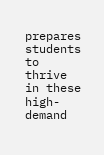prepares students to thrive in these high-demand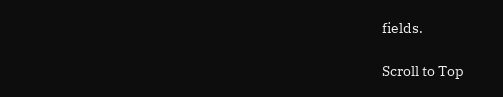fields.

Scroll to Top